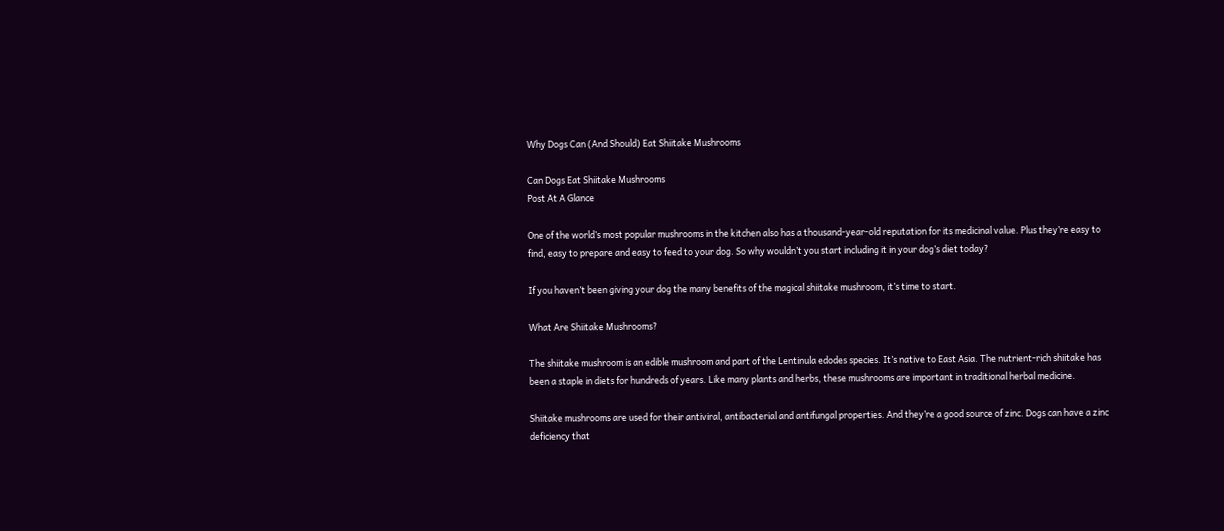Why Dogs Can (And Should) Eat Shiitake Mushrooms

Can Dogs Eat Shiitake Mushrooms
Post At A Glance

One of the world’s most popular mushrooms in the kitchen also has a thousand-year-old reputation for its medicinal value. Plus they’re easy to find, easy to prepare and easy to feed to your dog. So why wouldn’t you start including it in your dog’s diet today?

If you haven’t been giving your dog the many benefits of the magical shiitake mushroom, it’s time to start.

What Are Shiitake Mushrooms?

The shiitake mushroom is an edible mushroom and part of the Lentinula edodes species. It’s native to East Asia. The nutrient-rich shiitake has been a staple in diets for hundreds of years. Like many plants and herbs, these mushrooms are important in traditional herbal medicine.

Shiitake mushrooms are used for their antiviral, antibacterial and antifungal properties. And they’re a good source of zinc. Dogs can have a zinc deficiency that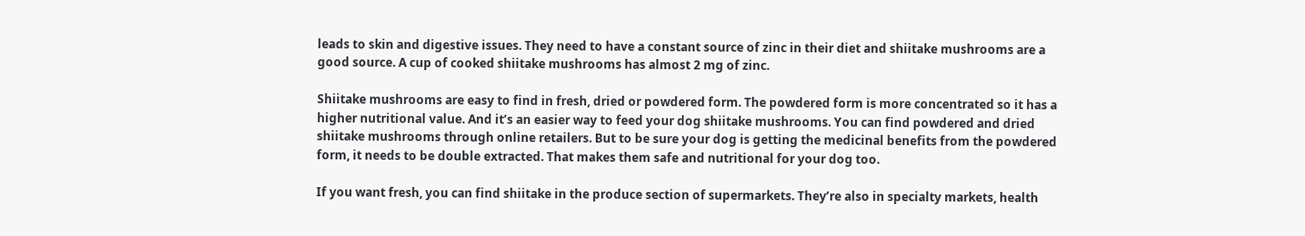leads to skin and digestive issues. They need to have a constant source of zinc in their diet and shiitake mushrooms are a good source. A cup of cooked shiitake mushrooms has almost 2 mg of zinc.

Shiitake mushrooms are easy to find in fresh, dried or powdered form. The powdered form is more concentrated so it has a higher nutritional value. And it’s an easier way to feed your dog shiitake mushrooms. You can find powdered and dried shiitake mushrooms through online retailers. But to be sure your dog is getting the medicinal benefits from the powdered form, it needs to be double extracted. That makes them safe and nutritional for your dog too.

If you want fresh, you can find shiitake in the produce section of supermarkets. They’re also in specialty markets, health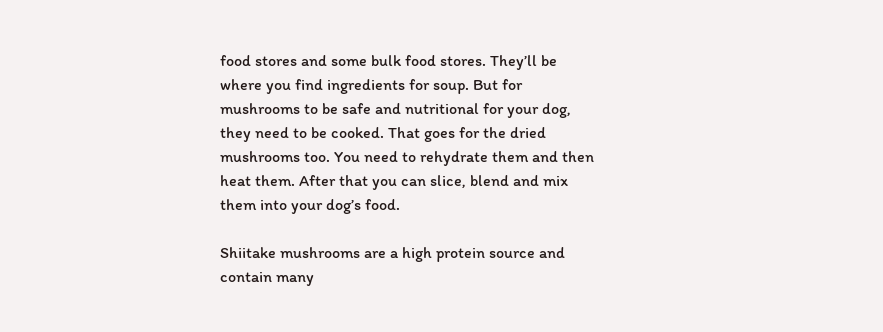food stores and some bulk food stores. They’ll be where you find ingredients for soup. But for mushrooms to be safe and nutritional for your dog, they need to be cooked. That goes for the dried mushrooms too. You need to rehydrate them and then heat them. After that you can slice, blend and mix them into your dog’s food.

Shiitake mushrooms are a high protein source and contain many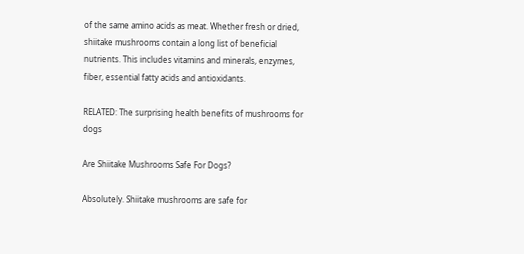of the same amino acids as meat. Whether fresh or dried, shiitake mushrooms contain a long list of beneficial nutrients. This includes vitamins and minerals, enzymes, fiber, essential fatty acids and antioxidants.

RELATED: The surprising health benefits of mushrooms for dogs

Are Shiitake Mushrooms Safe For Dogs?

Absolutely. Shiitake mushrooms are safe for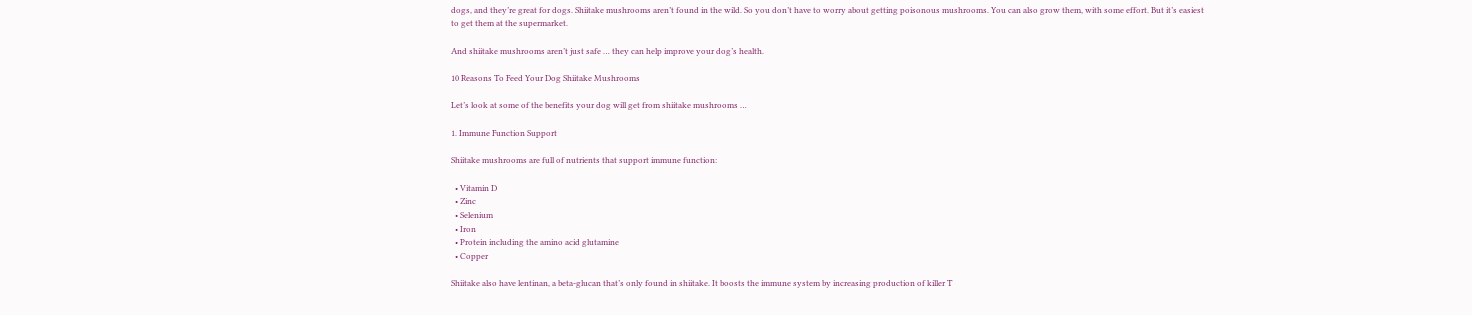dogs, and they’re great for dogs. Shiitake mushrooms aren’t found in the wild. So you don’t have to worry about getting poisonous mushrooms. You can also grow them, with some effort. But it’s easiest to get them at the supermarket.

And shiitake mushrooms aren’t just safe … they can help improve your dog’s health.

10 Reasons To Feed Your Dog Shiitake Mushrooms

Let’s look at some of the benefits your dog will get from shiitake mushrooms …

1. Immune Function Support

Shiitake mushrooms are full of nutrients that support immune function:

  • Vitamin D
  • Zinc
  • Selenium
  • Iron
  • Protein including the amino acid glutamine
  • Copper

Shiitake also have lentinan, a beta-glucan that’s only found in shiitake. It boosts the immune system by increasing production of killer T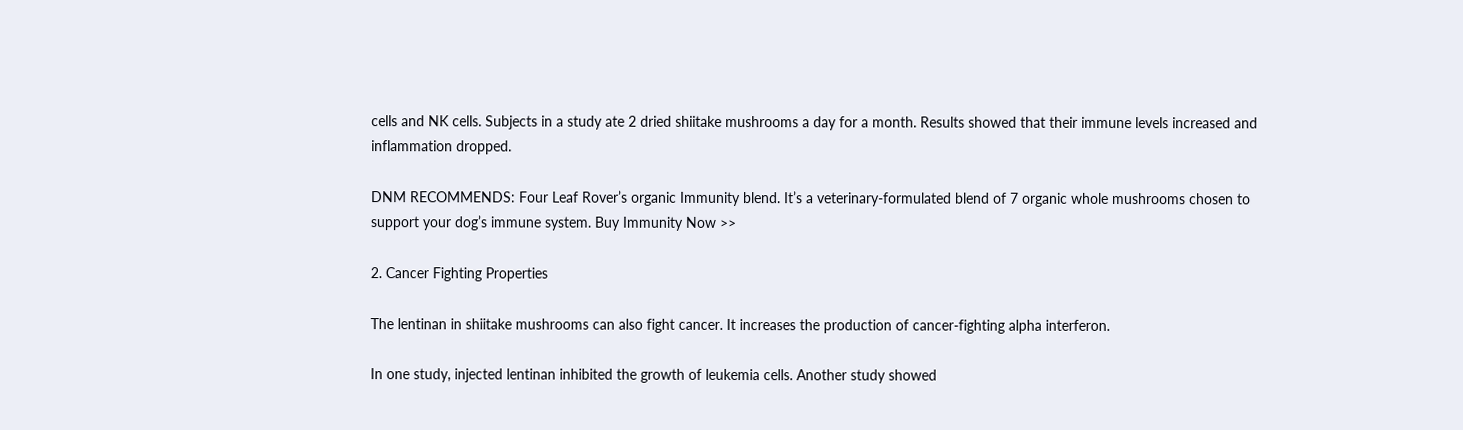cells and NK cells. Subjects in a study ate 2 dried shiitake mushrooms a day for a month. Results showed that their immune levels increased and inflammation dropped.

DNM RECOMMENDS: Four Leaf Rover’s organic Immunity blend. It’s a veterinary-formulated blend of 7 organic whole mushrooms chosen to support your dog’s immune system. Buy Immunity Now >>

2. Cancer Fighting Properties

The lentinan in shiitake mushrooms can also fight cancer. It increases the production of cancer-fighting alpha interferon.

In one study, injected lentinan inhibited the growth of leukemia cells. Another study showed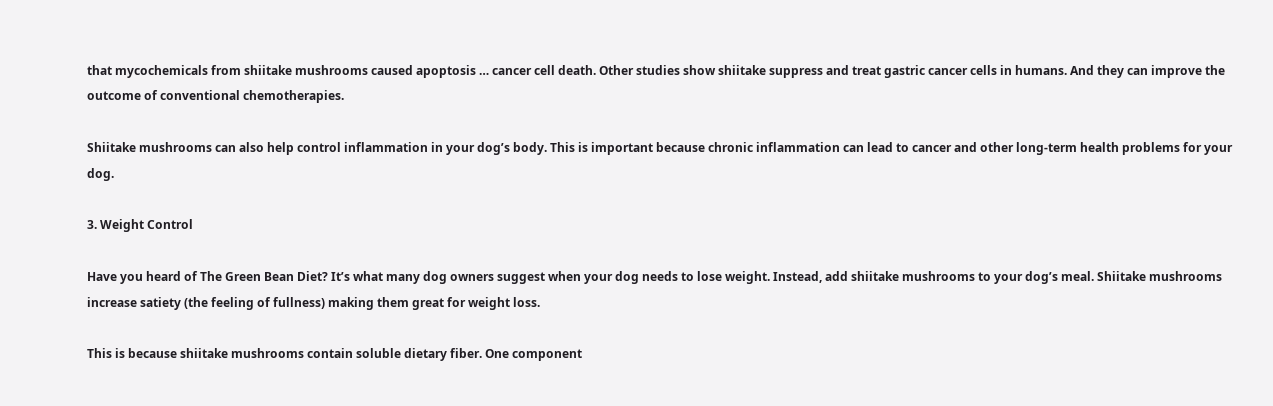that mycochemicals from shiitake mushrooms caused apoptosis … cancer cell death. Other studies show shiitake suppress and treat gastric cancer cells in humans. And they can improve the outcome of conventional chemotherapies.

Shiitake mushrooms can also help control inflammation in your dog’s body. This is important because chronic inflammation can lead to cancer and other long-term health problems for your dog.

3. Weight Control

Have you heard of The Green Bean Diet? It’s what many dog owners suggest when your dog needs to lose weight. Instead, add shiitake mushrooms to your dog’s meal. Shiitake mushrooms increase satiety (the feeling of fullness) making them great for weight loss.

This is because shiitake mushrooms contain soluble dietary fiber. One component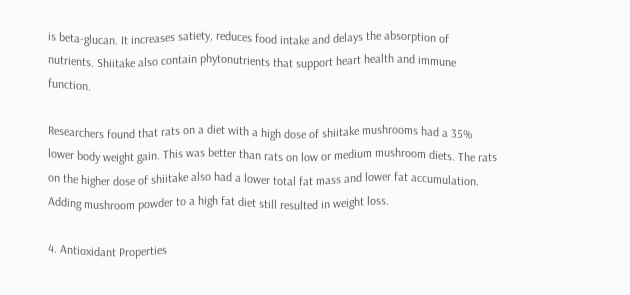is beta-glucan. It increases satiety, reduces food intake and delays the absorption of nutrients. Shiitake also contain phytonutrients that support heart health and immune function.

Researchers found that rats on a diet with a high dose of shiitake mushrooms had a 35% lower body weight gain. This was better than rats on low or medium mushroom diets. The rats on the higher dose of shiitake also had a lower total fat mass and lower fat accumulation. Adding mushroom powder to a high fat diet still resulted in weight loss.

4. Antioxidant Properties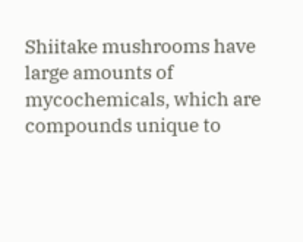Shiitake mushrooms have large amounts of mycochemicals, which are compounds unique to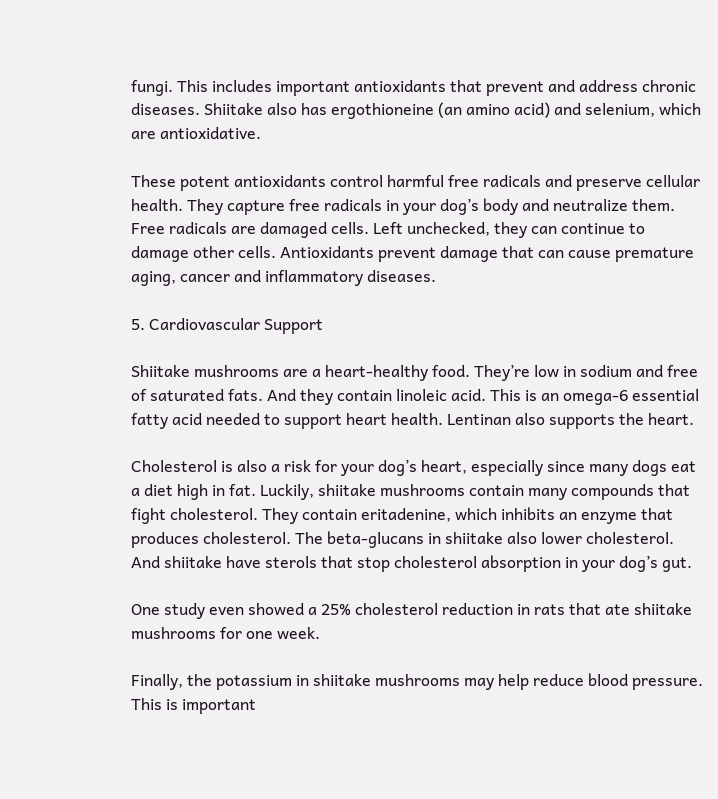fungi. This includes important antioxidants that prevent and address chronic diseases. Shiitake also has ergothioneine (an amino acid) and selenium, which are antioxidative.

These potent antioxidants control harmful free radicals and preserve cellular health. They capture free radicals in your dog’s body and neutralize them. Free radicals are damaged cells. Left unchecked, they can continue to damage other cells. Antioxidants prevent damage that can cause premature aging, cancer and inflammatory diseases.

5. Cardiovascular Support

Shiitake mushrooms are a heart-healthy food. They’re low in sodium and free of saturated fats. And they contain linoleic acid. This is an omega-6 essential fatty acid needed to support heart health. Lentinan also supports the heart.

Cholesterol is also a risk for your dog’s heart, especially since many dogs eat a diet high in fat. Luckily, shiitake mushrooms contain many compounds that fight cholesterol. They contain eritadenine, which inhibits an enzyme that produces cholesterol. The beta-glucans in shiitake also lower cholesterol. And shiitake have sterols that stop cholesterol absorption in your dog’s gut.

One study even showed a 25% cholesterol reduction in rats that ate shiitake mushrooms for one week.

Finally, the potassium in shiitake mushrooms may help reduce blood pressure. This is important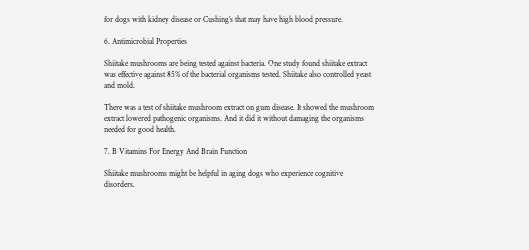for dogs with kidney disease or Cushing’s that may have high blood pressure.

6. Antimicrobial Properties

Shiitake mushrooms are being tested against bacteria. One study found shiitake extract was effective against 85% of the bacterial organisms tested. Shiitake also controlled yeast and mold.

There was a test of shiitake mushroom extract on gum disease. It showed the mushroom extract lowered pathogenic organisms. And it did it without damaging the organisms needed for good health.

7. B Vitamins For Energy And Brain Function

Shiitake mushrooms might be helpful in aging dogs who experience cognitive disorders.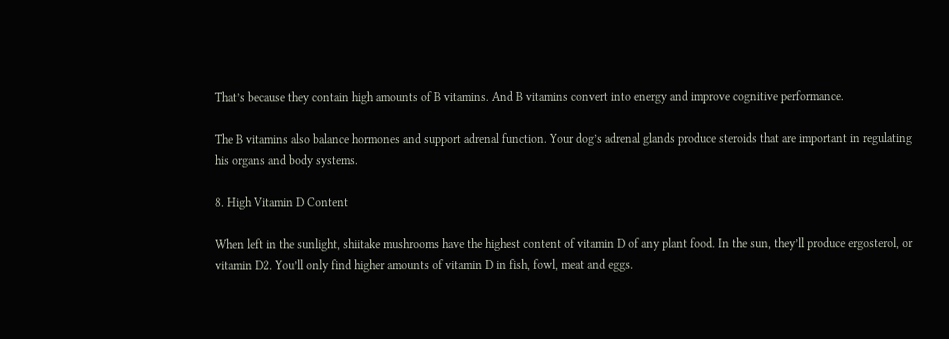That’s because they contain high amounts of B vitamins. And B vitamins convert into energy and improve cognitive performance.

The B vitamins also balance hormones and support adrenal function. Your dog’s adrenal glands produce steroids that are important in regulating his organs and body systems.

8. High Vitamin D Content

When left in the sunlight, shiitake mushrooms have the highest content of vitamin D of any plant food. In the sun, they’ll produce ergosterol, or vitamin D2. You’ll only find higher amounts of vitamin D in fish, fowl, meat and eggs.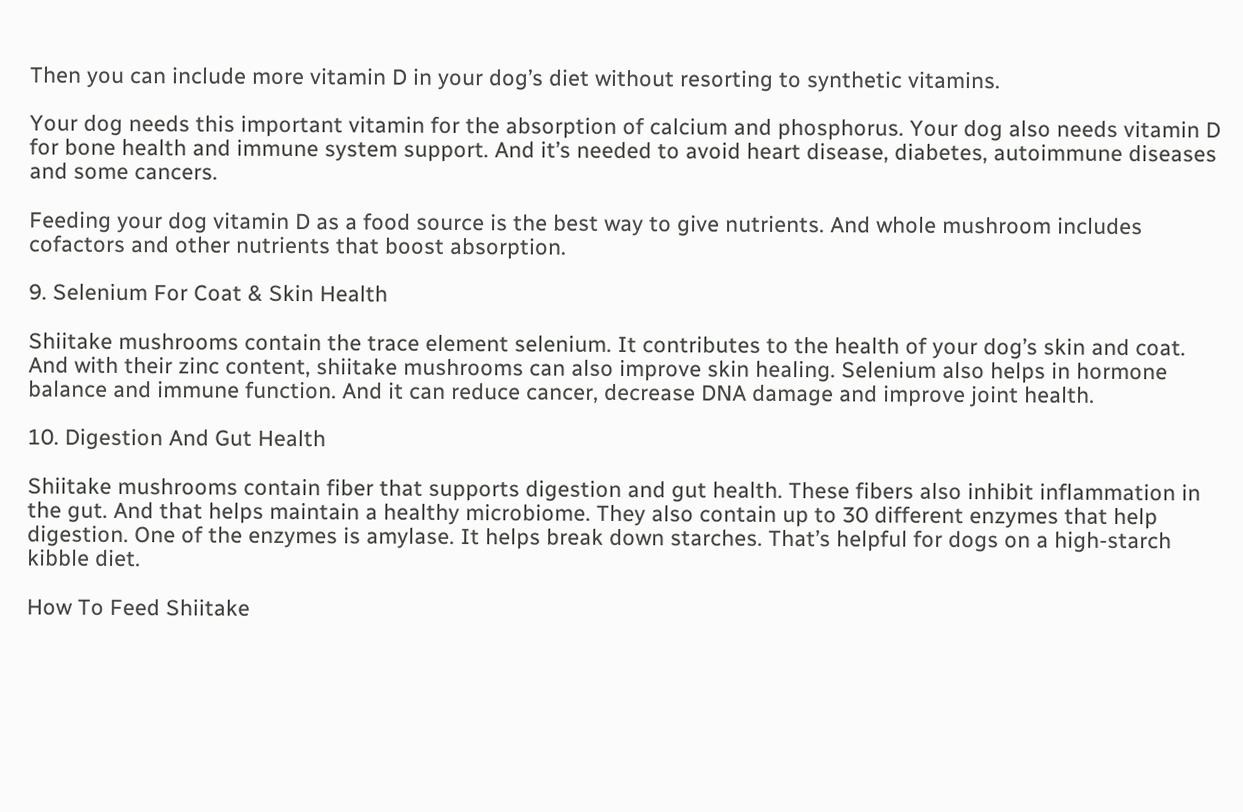Then you can include more vitamin D in your dog’s diet without resorting to synthetic vitamins.

Your dog needs this important vitamin for the absorption of calcium and phosphorus. Your dog also needs vitamin D for bone health and immune system support. And it’s needed to avoid heart disease, diabetes, autoimmune diseases and some cancers.

Feeding your dog vitamin D as a food source is the best way to give nutrients. And whole mushroom includes cofactors and other nutrients that boost absorption.

9. Selenium For Coat & Skin Health

Shiitake mushrooms contain the trace element selenium. It contributes to the health of your dog’s skin and coat. And with their zinc content, shiitake mushrooms can also improve skin healing. Selenium also helps in hormone balance and immune function. And it can reduce cancer, decrease DNA damage and improve joint health.

10. Digestion And Gut Health

Shiitake mushrooms contain fiber that supports digestion and gut health. These fibers also inhibit inflammation in the gut. And that helps maintain a healthy microbiome. They also contain up to 30 different enzymes that help digestion. One of the enzymes is amylase. It helps break down starches. That’s helpful for dogs on a high-starch kibble diet.

How To Feed Shiitake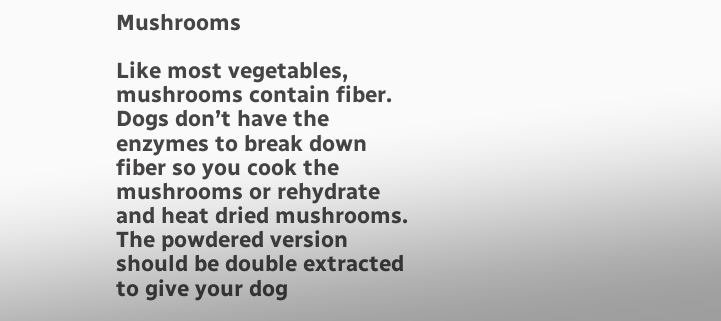Mushrooms

Like most vegetables, mushrooms contain fiber. Dogs don’t have the enzymes to break down fiber so you cook the mushrooms or rehydrate and heat dried mushrooms. The powdered version should be double extracted to give your dog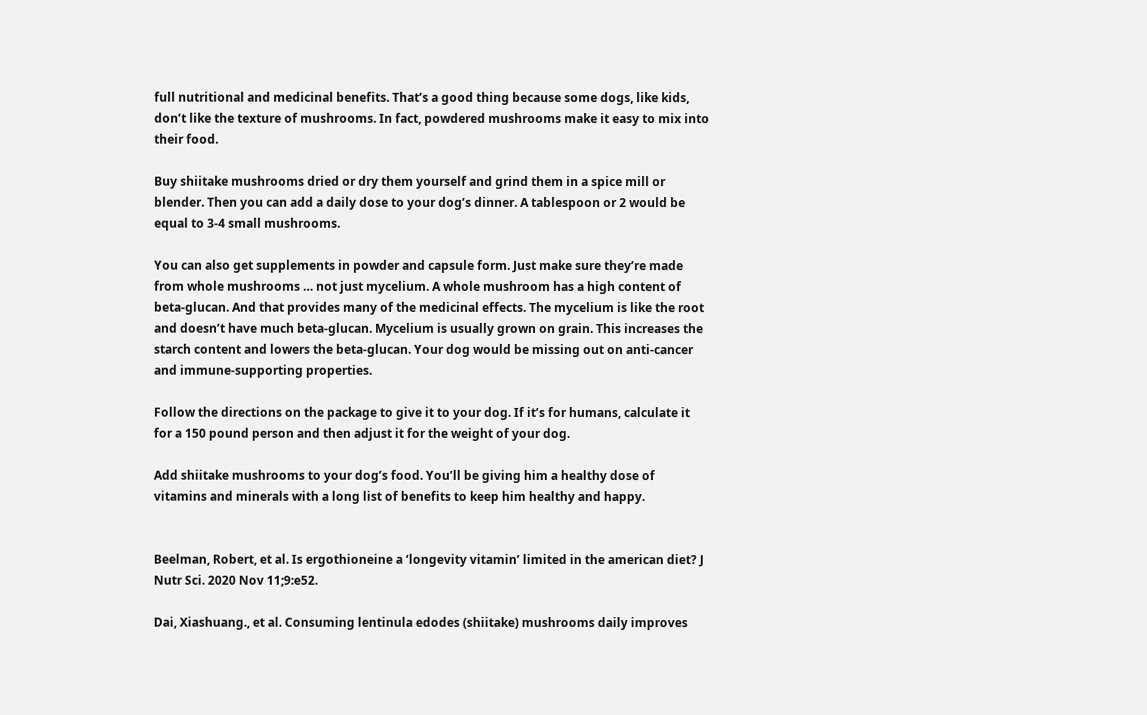full nutritional and medicinal benefits. That’s a good thing because some dogs, like kids, don’t like the texture of mushrooms. In fact, powdered mushrooms make it easy to mix into their food.

Buy shiitake mushrooms dried or dry them yourself and grind them in a spice mill or blender. Then you can add a daily dose to your dog’s dinner. A tablespoon or 2 would be equal to 3-4 small mushrooms.

You can also get supplements in powder and capsule form. Just make sure they’re made from whole mushrooms … not just mycelium. A whole mushroom has a high content of beta-glucan. And that provides many of the medicinal effects. The mycelium is like the root and doesn’t have much beta-glucan. Mycelium is usually grown on grain. This increases the starch content and lowers the beta-glucan. Your dog would be missing out on anti-cancer and immune-supporting properties.

Follow the directions on the package to give it to your dog. If it’s for humans, calculate it for a 150 pound person and then adjust it for the weight of your dog.

Add shiitake mushrooms to your dog’s food. You’ll be giving him a healthy dose of vitamins and minerals with a long list of benefits to keep him healthy and happy.


Beelman, Robert, et al. Is ergothioneine a ‘longevity vitamin’ limited in the american diet? J Nutr Sci. 2020 Nov 11;9:e52.

Dai, Xiashuang., et al. Consuming lentinula edodes (shiitake) mushrooms daily improves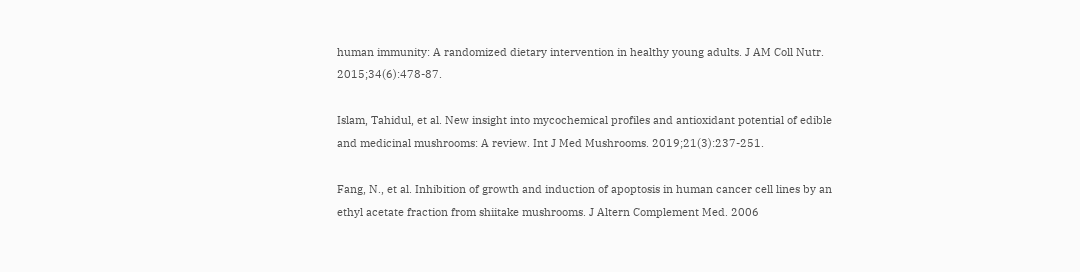human immunity: A randomized dietary intervention in healthy young adults. J AM Coll Nutr. 2015;34(6):478-87.

Islam, Tahidul, et al. New insight into mycochemical profiles and antioxidant potential of edible and medicinal mushrooms: A review. Int J Med Mushrooms. 2019;21(3):237-251.

Fang, N., et al. Inhibition of growth and induction of apoptosis in human cancer cell lines by an ethyl acetate fraction from shiitake mushrooms. J Altern Complement Med. 2006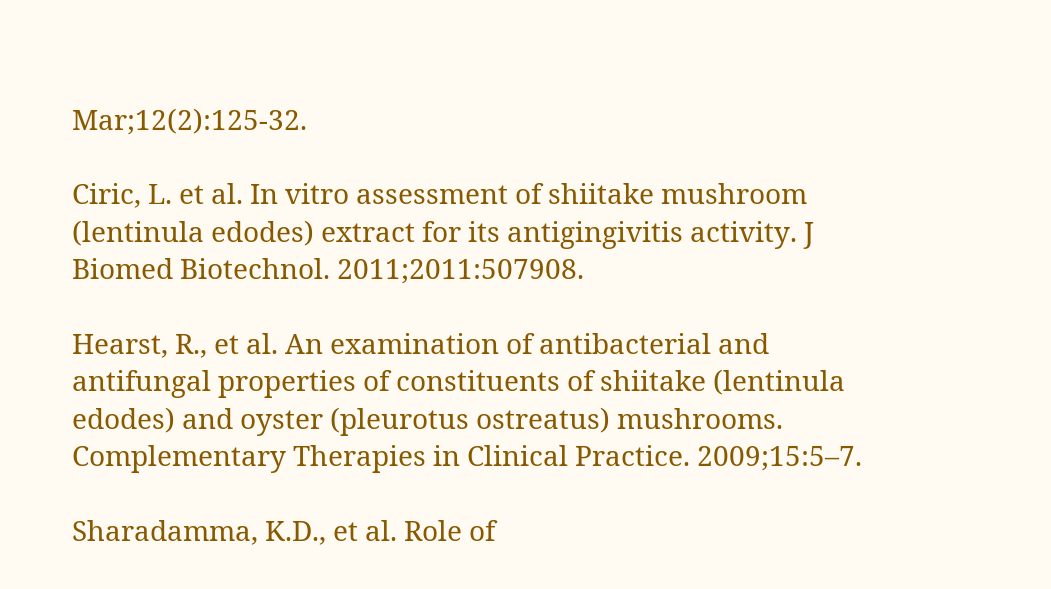Mar;12(2):125-32.

Ciric, L. et al. In vitro assessment of shiitake mushroom (lentinula edodes) extract for its antigingivitis activity. J Biomed Biotechnol. 2011;2011:507908.

Hearst, R., et al. An examination of antibacterial and antifungal properties of constituents of shiitake (lentinula edodes) and oyster (pleurotus ostreatus) mushrooms. Complementary Therapies in Clinical Practice. 2009;15:5–7.

Sharadamma, K.D., et al. Role of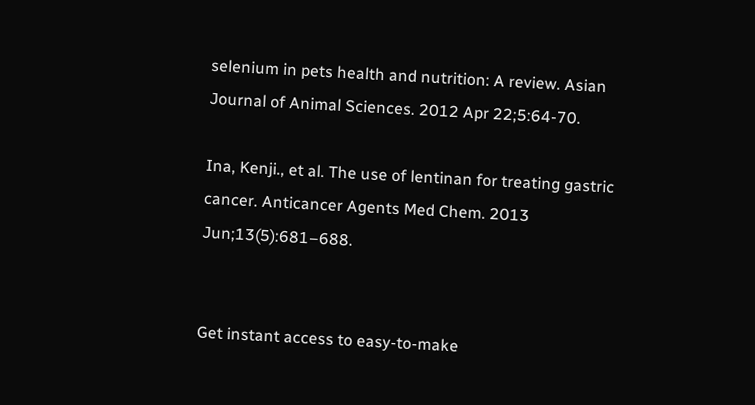selenium in pets health and nutrition: A review. Asian Journal of Animal Sciences. 2012 Apr 22;5:64-70.

Ina, Kenji., et al. The use of lentinan for treating gastric cancer. Anticancer Agents Med Chem. 2013 Jun;13(5):681–688.


Get instant access to easy-to-make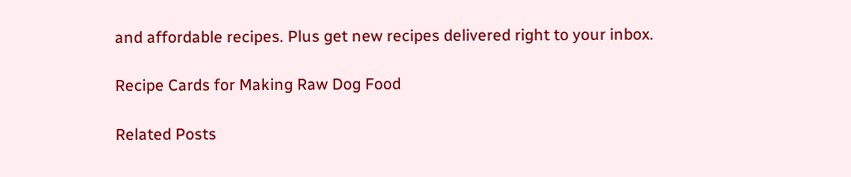and affordable recipes. Plus get new recipes delivered right to your inbox.

Recipe Cards for Making Raw Dog Food

Related Posts